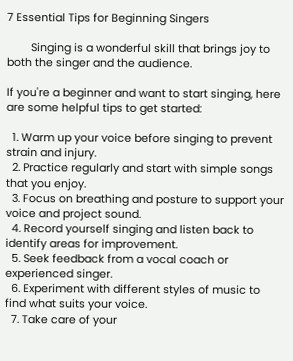7 Essential Tips for Beginning Singers

        Singing is a wonderful skill that brings joy to both the singer and the audience.

If you're a beginner and want to start singing, here are some helpful tips to get started:

  1. Warm up your voice before singing to prevent strain and injury.
  2. Practice regularly and start with simple songs that you enjoy.
  3. Focus on breathing and posture to support your voice and project sound.
  4. Record yourself singing and listen back to identify areas for improvement.
  5. Seek feedback from a vocal coach or experienced singer.
  6. Experiment with different styles of music to find what suits your voice.
  7. Take care of your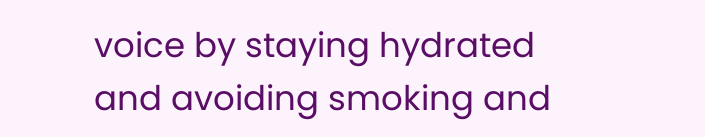voice by staying hydrated and avoiding smoking and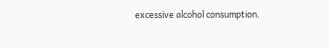excessive alcohol consumption.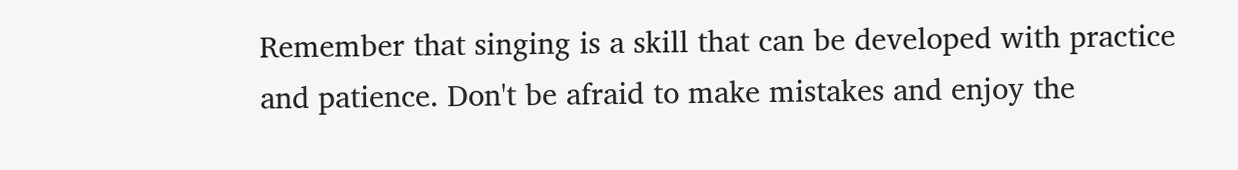Remember that singing is a skill that can be developed with practice and patience. Don't be afraid to make mistakes and enjoy the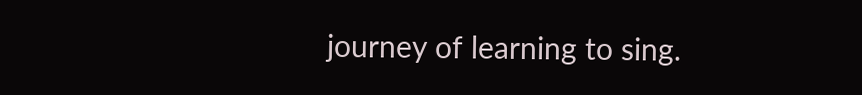journey of learning to sing.